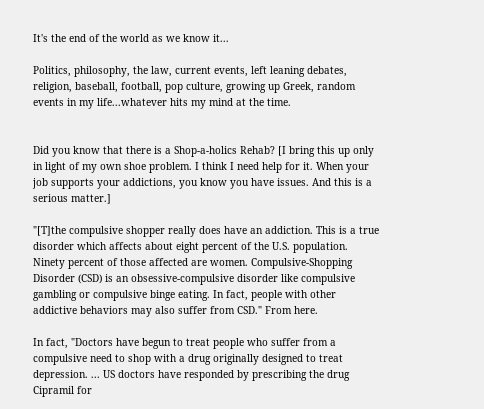It's the end of the world as we know it...

Politics, philosophy, the law, current events, left leaning debates, religion, baseball, football, pop culture, growing up Greek, random events in my life...whatever hits my mind at the time.


Did you know that there is a Shop-a-holics Rehab? [I bring this up only in light of my own shoe problem. I think I need help for it. When your job supports your addictions, you know you have issues. And this is a serious matter.]

"[T]the compulsive shopper really does have an addiction. This is a true disorder which affects about eight percent of the U.S. population. Ninety percent of those affected are women. Compulsive-Shopping Disorder (CSD) is an obsessive-compulsive disorder like compulsive gambling or compulsive binge eating. In fact, people with other addictive behaviors may also suffer from CSD." From here.

In fact, "Doctors have begun to treat people who suffer from a compulsive need to shop with a drug originally designed to treat depression. ... US doctors have responded by prescribing the drug Cipramil for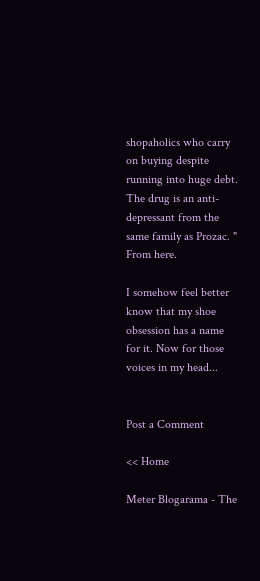shopaholics who carry on buying despite running into huge debt.
The drug is an anti-depressant from the same family as Prozac. " From here.

I somehow feel better know that my shoe obsession has a name for it. Now for those voices in my head...


Post a Comment

<< Home

Meter Blogarama - The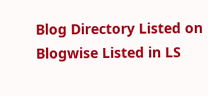Blog Directory Listed on Blogwise Listed in LS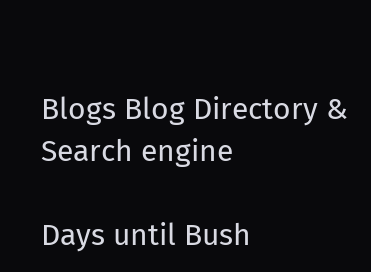Blogs Blog Directory & Search engine

Days until Bush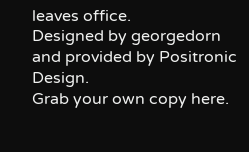leaves office.
Designed by georgedorn and provided by Positronic Design.
Grab your own copy here.